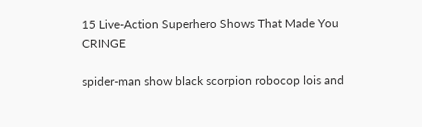15 Live-Action Superhero Shows That Made You CRINGE

spider-man show black scorpion robocop lois and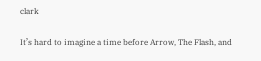clark

It’s hard to imagine a time before Arrow, The Flash, and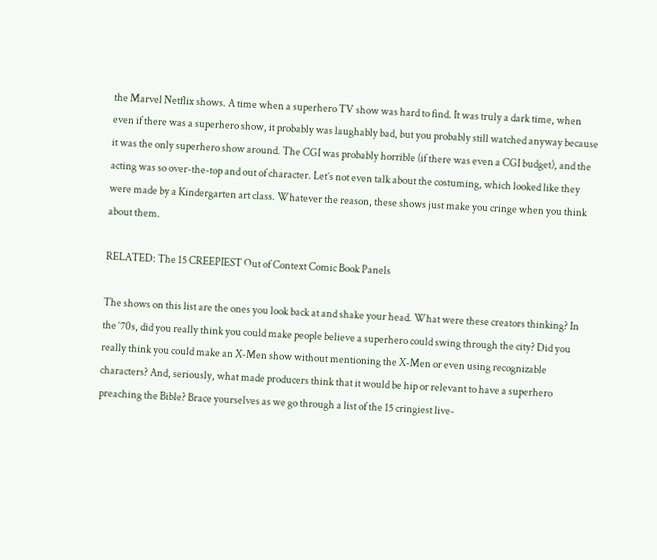the Marvel Netflix shows. A time when a superhero TV show was hard to find. It was truly a dark time, when even if there was a superhero show, it probably was laughably bad, but you probably still watched anyway because it was the only superhero show around. The CGI was probably horrible (if there was even a CGI budget), and the acting was so over-the-top and out of character. Let’s not even talk about the costuming, which looked like they were made by a Kindergarten art class. Whatever the reason, these shows just make you cringe when you think about them.

RELATED: The 15 CREEPIEST Out of Context Comic Book Panels

The shows on this list are the ones you look back at and shake your head. What were these creators thinking? In the ‘70s, did you really think you could make people believe a superhero could swing through the city? Did you really think you could make an X-Men show without mentioning the X-Men or even using recognizable characters? And, seriously, what made producers think that it would be hip or relevant to have a superhero preaching the Bible? Brace yourselves as we go through a list of the 15 cringiest live-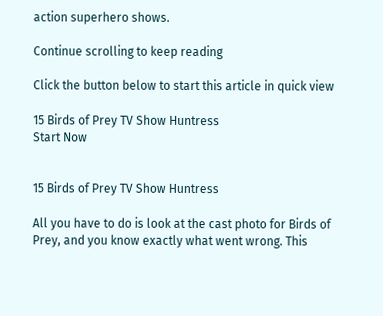action superhero shows.

Continue scrolling to keep reading

Click the button below to start this article in quick view

15 Birds of Prey TV Show Huntress
Start Now


15 Birds of Prey TV Show Huntress

All you have to do is look at the cast photo for Birds of Prey, and you know exactly what went wrong. This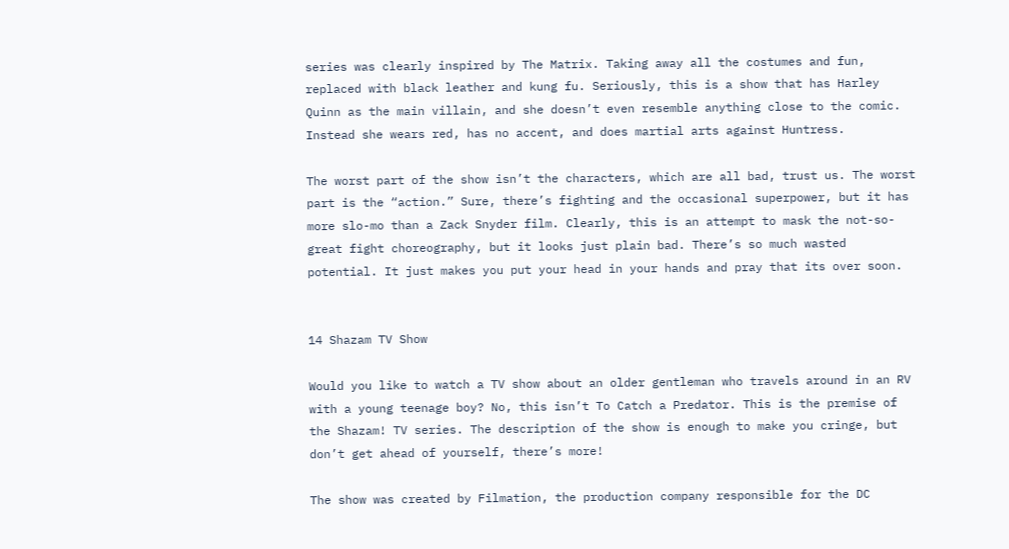series was clearly inspired by The Matrix. Taking away all the costumes and fun, replaced with black leather and kung fu. Seriously, this is a show that has Harley Quinn as the main villain, and she doesn’t even resemble anything close to the comic. Instead she wears red, has no accent, and does martial arts against Huntress.

The worst part of the show isn’t the characters, which are all bad, trust us. The worst part is the “action.” Sure, there’s fighting and the occasional superpower, but it has more slo-mo than a Zack Snyder film. Clearly, this is an attempt to mask the not-so-great fight choreography, but it looks just plain bad. There’s so much wasted potential. It just makes you put your head in your hands and pray that its over soon.


14 Shazam TV Show

Would you like to watch a TV show about an older gentleman who travels around in an RV with a young teenage boy? No, this isn’t To Catch a Predator. This is the premise of the Shazam! TV series. The description of the show is enough to make you cringe, but don’t get ahead of yourself, there’s more!

The show was created by Filmation, the production company responsible for the DC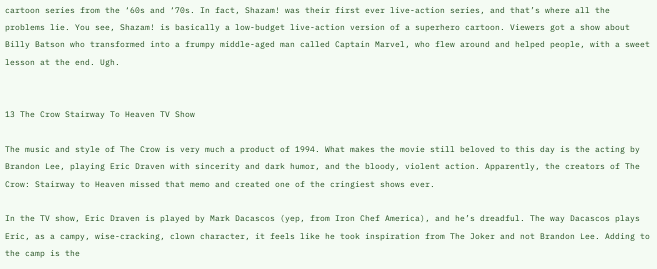cartoon series from the ‘60s and ‘70s. In fact, Shazam! was their first ever live-action series, and that’s where all the problems lie. You see, Shazam! is basically a low-budget live-action version of a superhero cartoon. Viewers got a show about Billy Batson who transformed into a frumpy middle-aged man called Captain Marvel, who flew around and helped people, with a sweet lesson at the end. Ugh.


13 The Crow Stairway To Heaven TV Show

The music and style of The Crow is very much a product of 1994. What makes the movie still beloved to this day is the acting by Brandon Lee, playing Eric Draven with sincerity and dark humor, and the bloody, violent action. Apparently, the creators of The Crow: Stairway to Heaven missed that memo and created one of the cringiest shows ever.

In the TV show, Eric Draven is played by Mark Dacascos (yep, from Iron Chef America), and he’s dreadful. The way Dacascos plays Eric, as a campy, wise-cracking, clown character, it feels like he took inspiration from The Joker and not Brandon Lee. Adding to the camp is the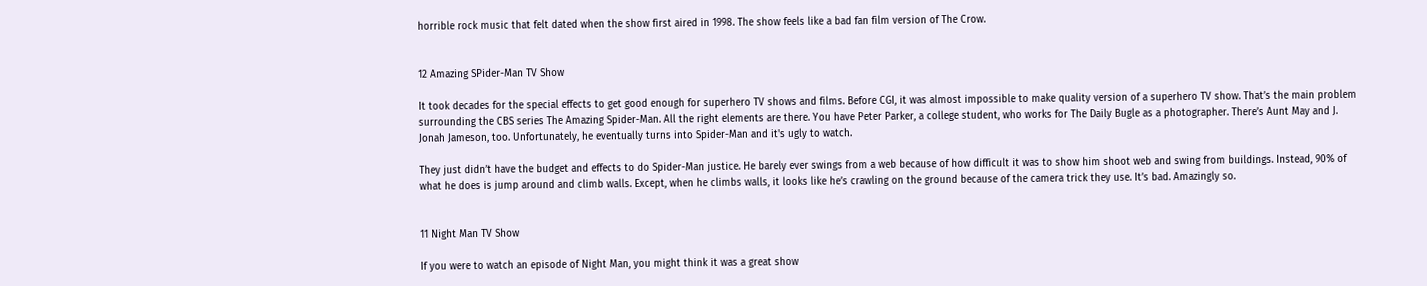horrible rock music that felt dated when the show first aired in 1998. The show feels like a bad fan film version of The Crow.


12 Amazing SPider-Man TV Show

It took decades for the special effects to get good enough for superhero TV shows and films. Before CGI, it was almost impossible to make quality version of a superhero TV show. That’s the main problem surrounding the CBS series The Amazing Spider-Man. All the right elements are there. You have Peter Parker, a college student, who works for The Daily Bugle as a photographer. There’s Aunt May and J. Jonah Jameson, too. Unfortunately, he eventually turns into Spider-Man and it's ugly to watch.

They just didn’t have the budget and effects to do Spider-Man justice. He barely ever swings from a web because of how difficult it was to show him shoot web and swing from buildings. Instead, 90% of what he does is jump around and climb walls. Except, when he climbs walls, it looks like he’s crawling on the ground because of the camera trick they use. It’s bad. Amazingly so.


11 Night Man TV Show

If you were to watch an episode of Night Man, you might think it was a great show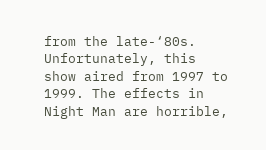from the late-‘80s. Unfortunately, this show aired from 1997 to 1999. The effects in Night Man are horrible,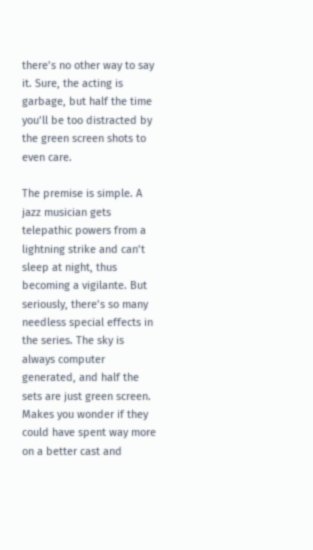there’s no other way to say it. Sure, the acting is garbage, but half the time you’ll be too distracted by the green screen shots to even care.

The premise is simple. A jazz musician gets telepathic powers from a lightning strike and can’t sleep at night, thus becoming a vigilante. But seriously, there’s so many needless special effects in the series. The sky is always computer generated, and half the sets are just green screen. Makes you wonder if they could have spent way more on a better cast and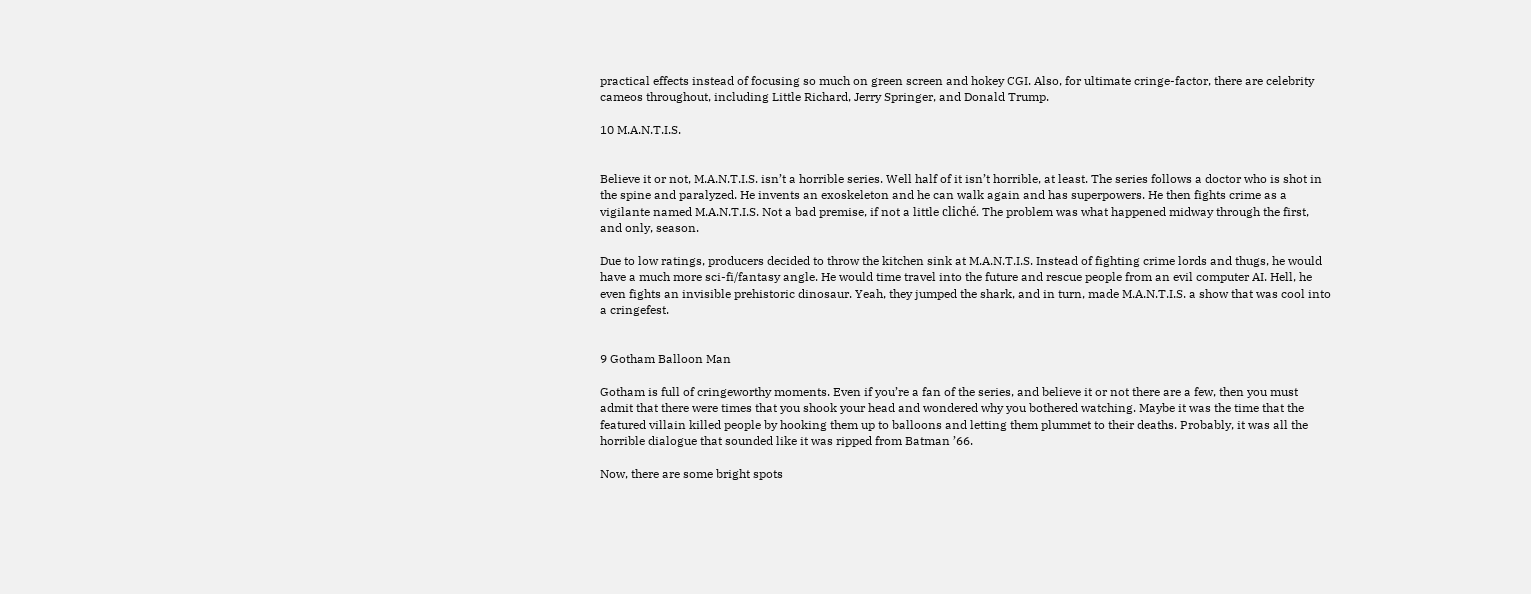practical effects instead of focusing so much on green screen and hokey CGI. Also, for ultimate cringe-factor, there are celebrity cameos throughout, including Little Richard, Jerry Springer, and Donald Trump.

10 M.A.N.T.I.S.


Believe it or not, M.A.N.T.I.S. isn’t a horrible series. Well half of it isn’t horrible, at least. The series follows a doctor who is shot in the spine and paralyzed. He invents an exoskeleton and he can walk again and has superpowers. He then fights crime as a vigilante named M.A.N.T.I.S. Not a bad premise, if not a little cliché. The problem was what happened midway through the first, and only, season.

Due to low ratings, producers decided to throw the kitchen sink at M.A.N.T.I.S. Instead of fighting crime lords and thugs, he would have a much more sci-fi/fantasy angle. He would time travel into the future and rescue people from an evil computer AI. Hell, he even fights an invisible prehistoric dinosaur. Yeah, they jumped the shark, and in turn, made M.A.N.T.I.S. a show that was cool into a cringefest.


9 Gotham Balloon Man

Gotham is full of cringeworthy moments. Even if you’re a fan of the series, and believe it or not there are a few, then you must admit that there were times that you shook your head and wondered why you bothered watching. Maybe it was the time that the featured villain killed people by hooking them up to balloons and letting them plummet to their deaths. Probably, it was all the horrible dialogue that sounded like it was ripped from Batman ’66.

Now, there are some bright spots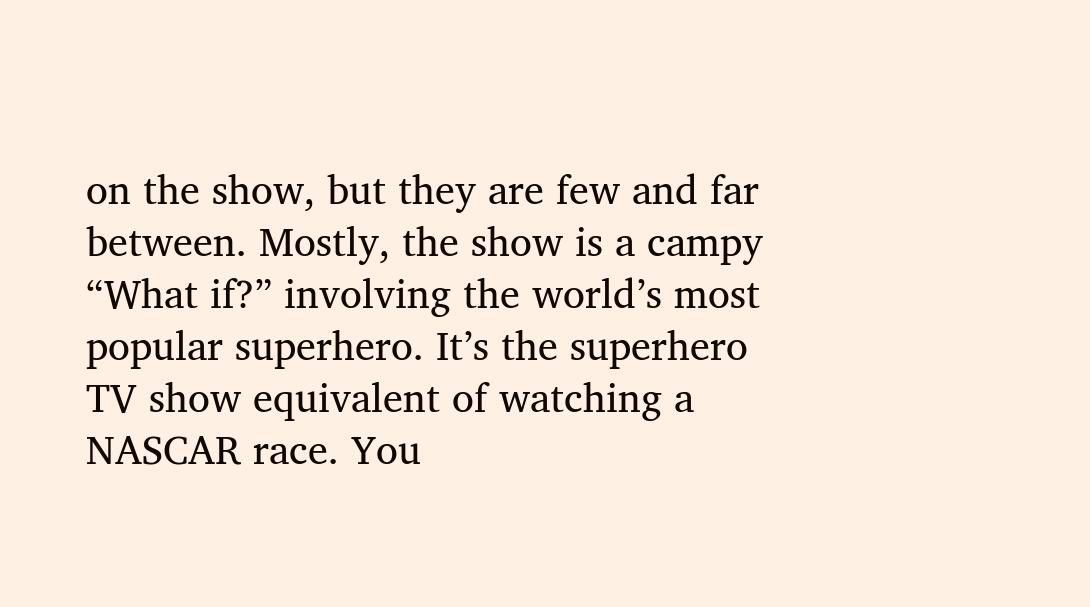on the show, but they are few and far between. Mostly, the show is a campy “What if?” involving the world’s most popular superhero. It’s the superhero TV show equivalent of watching a NASCAR race. You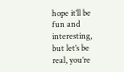hope it’ll be fun and interesting, but let’s be real, you’re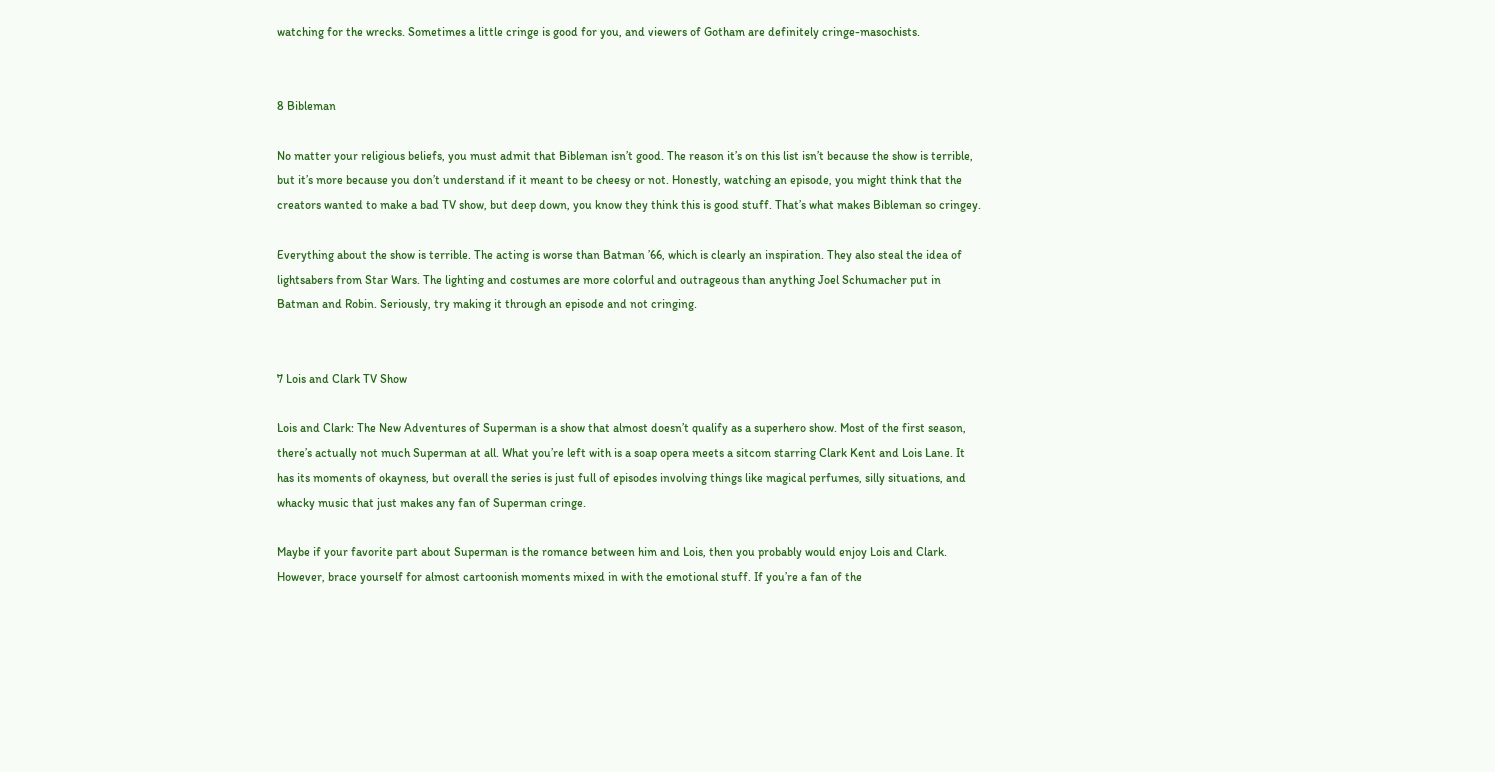watching for the wrecks. Sometimes a little cringe is good for you, and viewers of Gotham are definitely cringe-masochists.


8 Bibleman

No matter your religious beliefs, you must admit that Bibleman isn’t good. The reason it’s on this list isn’t because the show is terrible, but it’s more because you don’t understand if it meant to be cheesy or not. Honestly, watching an episode, you might think that the creators wanted to make a bad TV show, but deep down, you know they think this is good stuff. That’s what makes Bibleman so cringey.

Everything about the show is terrible. The acting is worse than Batman ’66, which is clearly an inspiration. They also steal the idea of lightsabers from Star Wars. The lighting and costumes are more colorful and outrageous than anything Joel Schumacher put in Batman and Robin. Seriously, try making it through an episode and not cringing.


7 Lois and Clark TV Show

Lois and Clark: The New Adventures of Superman is a show that almost doesn’t qualify as a superhero show. Most of the first season, there’s actually not much Superman at all. What you’re left with is a soap opera meets a sitcom starring Clark Kent and Lois Lane. It has its moments of okayness, but overall the series is just full of episodes involving things like magical perfumes, silly situations, and whacky music that just makes any fan of Superman cringe.

Maybe if your favorite part about Superman is the romance between him and Lois, then you probably would enjoy Lois and Clark. However, brace yourself for almost cartoonish moments mixed in with the emotional stuff. If you’re a fan of the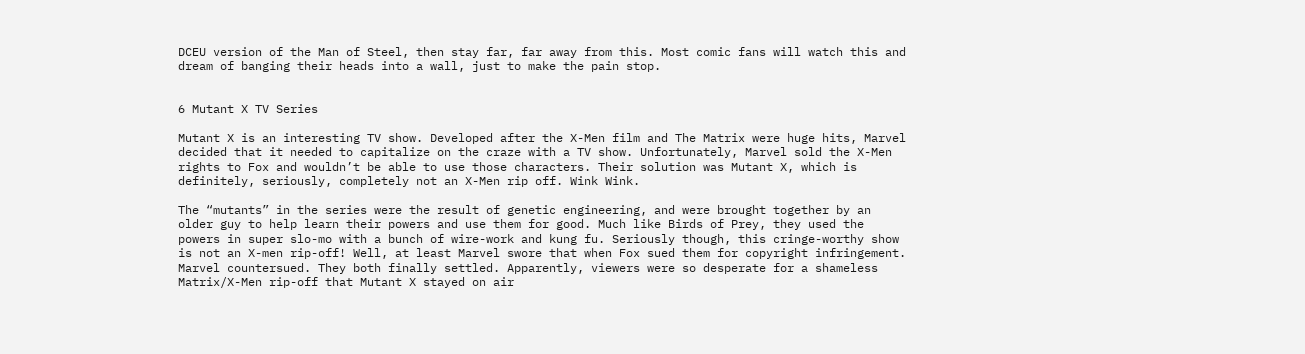DCEU version of the Man of Steel, then stay far, far away from this. Most comic fans will watch this and dream of banging their heads into a wall, just to make the pain stop.


6 Mutant X TV Series

Mutant X is an interesting TV show. Developed after the X-Men film and The Matrix were huge hits, Marvel decided that it needed to capitalize on the craze with a TV show. Unfortunately, Marvel sold the X-Men rights to Fox and wouldn’t be able to use those characters. Their solution was Mutant X, which is definitely, seriously, completely not an X-Men rip off. Wink Wink.

The “mutants” in the series were the result of genetic engineering, and were brought together by an older guy to help learn their powers and use them for good. Much like Birds of Prey, they used the powers in super slo-mo with a bunch of wire-work and kung fu. Seriously though, this cringe-worthy show is not an X-men rip-off! Well, at least Marvel swore that when Fox sued them for copyright infringement. Marvel countersued. They both finally settled. Apparently, viewers were so desperate for a shameless Matrix/X-Men rip-off that Mutant X stayed on air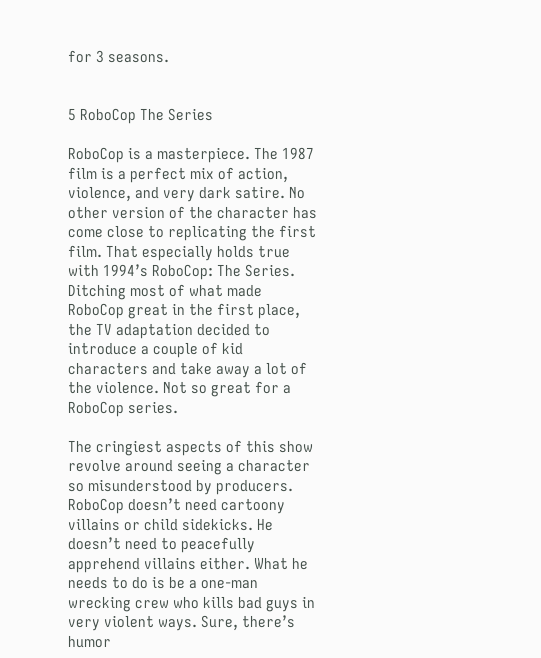for 3 seasons.


5 RoboCop The Series

RoboCop is a masterpiece. The 1987 film is a perfect mix of action, violence, and very dark satire. No other version of the character has come close to replicating the first film. That especially holds true with 1994’s RoboCop: The Series. Ditching most of what made RoboCop great in the first place, the TV adaptation decided to introduce a couple of kid characters and take away a lot of the violence. Not so great for a RoboCop series.

The cringiest aspects of this show revolve around seeing a character so misunderstood by producers. RoboCop doesn’t need cartoony villains or child sidekicks. He doesn’t need to peacefully apprehend villains either. What he needs to do is be a one-man wrecking crew who kills bad guys in very violent ways. Sure, there’s humor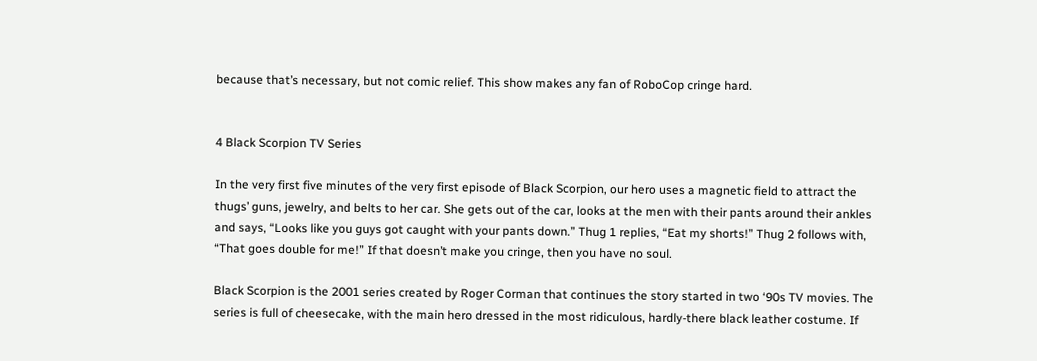because that’s necessary, but not comic relief. This show makes any fan of RoboCop cringe hard.


4 Black Scorpion TV Series

In the very first five minutes of the very first episode of Black Scorpion, our hero uses a magnetic field to attract the thugs’ guns, jewelry, and belts to her car. She gets out of the car, looks at the men with their pants around their ankles and says, “Looks like you guys got caught with your pants down.” Thug 1 replies, “Eat my shorts!” Thug 2 follows with, “That goes double for me!” If that doesn’t make you cringe, then you have no soul.

Black Scorpion is the 2001 series created by Roger Corman that continues the story started in two ‘90s TV movies. The series is full of cheesecake, with the main hero dressed in the most ridiculous, hardly-there black leather costume. If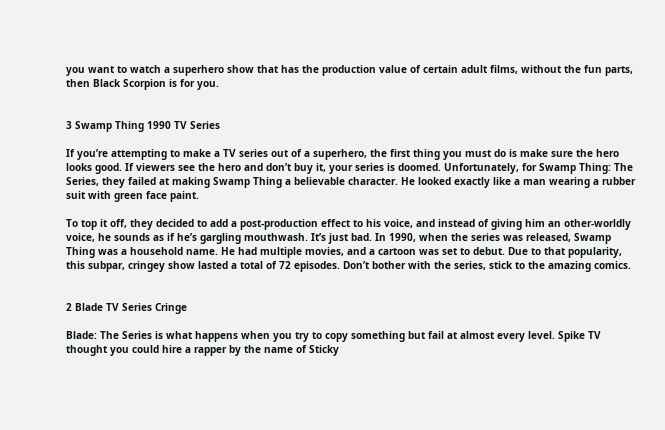you want to watch a superhero show that has the production value of certain adult films, without the fun parts, then Black Scorpion is for you.


3 Swamp Thing 1990 TV Series

If you’re attempting to make a TV series out of a superhero, the first thing you must do is make sure the hero looks good. If viewers see the hero and don’t buy it, your series is doomed. Unfortunately, for Swamp Thing: The Series, they failed at making Swamp Thing a believable character. He looked exactly like a man wearing a rubber suit with green face paint.

To top it off, they decided to add a post-production effect to his voice, and instead of giving him an other-worldly voice, he sounds as if he’s gargling mouthwash. It’s just bad. In 1990, when the series was released, Swamp Thing was a household name. He had multiple movies, and a cartoon was set to debut. Due to that popularity, this subpar, cringey show lasted a total of 72 episodes. Don’t bother with the series, stick to the amazing comics.


2 Blade TV Series Cringe

Blade: The Series is what happens when you try to copy something but fail at almost every level. Spike TV thought you could hire a rapper by the name of Sticky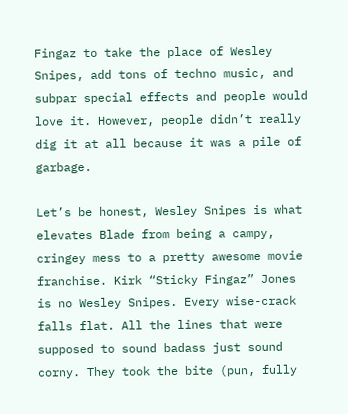Fingaz to take the place of Wesley Snipes, add tons of techno music, and subpar special effects and people would love it. However, people didn’t really dig it at all because it was a pile of garbage.

Let’s be honest, Wesley Snipes is what elevates Blade from being a campy, cringey mess to a pretty awesome movie franchise. Kirk “Sticky Fingaz” Jones is no Wesley Snipes. Every wise-crack falls flat. All the lines that were supposed to sound badass just sound corny. They took the bite (pun, fully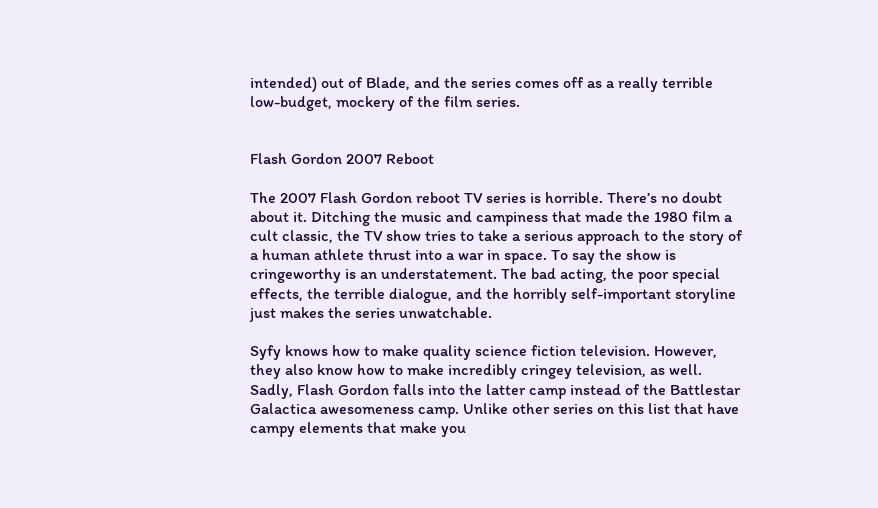intended) out of Blade, and the series comes off as a really terrible low-budget, mockery of the film series.


Flash Gordon 2007 Reboot

The 2007 Flash Gordon reboot TV series is horrible. There’s no doubt about it. Ditching the music and campiness that made the 1980 film a cult classic, the TV show tries to take a serious approach to the story of a human athlete thrust into a war in space. To say the show is cringeworthy is an understatement. The bad acting, the poor special effects, the terrible dialogue, and the horribly self-important storyline just makes the series unwatchable.

Syfy knows how to make quality science fiction television. However, they also know how to make incredibly cringey television, as well. Sadly, Flash Gordon falls into the latter camp instead of the Battlestar Galactica awesomeness camp. Unlike other series on this list that have campy elements that make you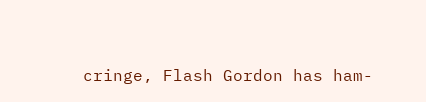cringe, Flash Gordon has ham-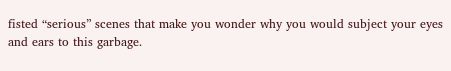fisted “serious” scenes that make you wonder why you would subject your eyes and ears to this garbage.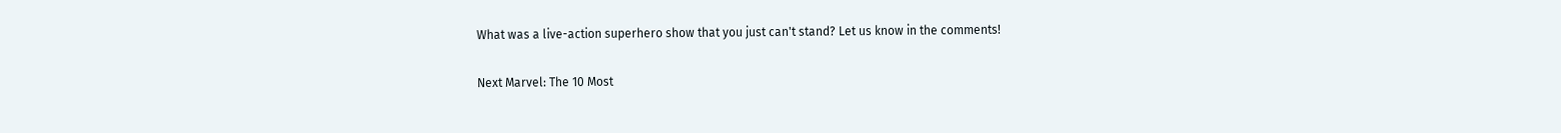What was a live-action superhero show that you just can't stand? Let us know in the comments!

Next Marvel: The 10 Most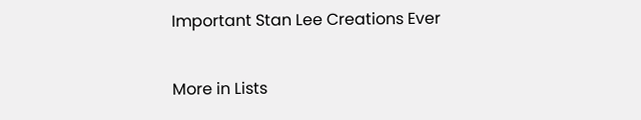Important Stan Lee Creations Ever

More in Lists